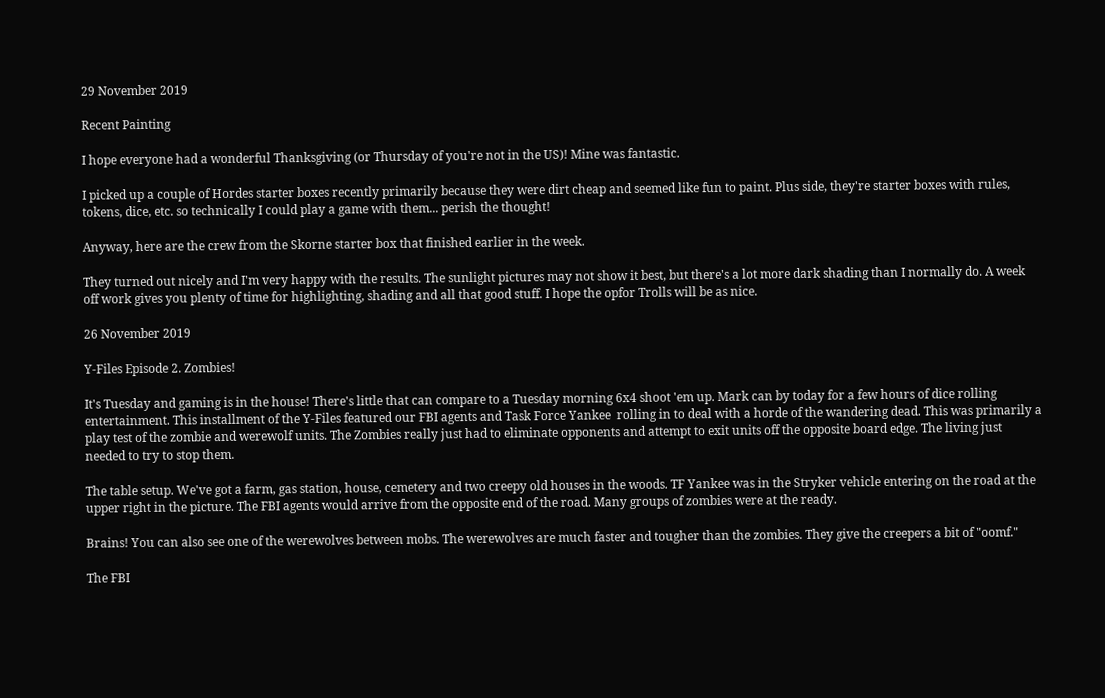29 November 2019

Recent Painting

I hope everyone had a wonderful Thanksgiving (or Thursday of you're not in the US)! Mine was fantastic.

I picked up a couple of Hordes starter boxes recently primarily because they were dirt cheap and seemed like fun to paint. Plus side, they're starter boxes with rules, tokens, dice, etc. so technically I could play a game with them... perish the thought!

Anyway, here are the crew from the Skorne starter box that finished earlier in the week.

They turned out nicely and I'm very happy with the results. The sunlight pictures may not show it best, but there's a lot more dark shading than I normally do. A week off work gives you plenty of time for highlighting, shading and all that good stuff. I hope the opfor Trolls will be as nice.

26 November 2019

Y-Files Episode 2. Zombies!

It's Tuesday and gaming is in the house! There's little that can compare to a Tuesday morning 6x4 shoot 'em up. Mark can by today for a few hours of dice rolling entertainment. This installment of the Y-Files featured our FBI agents and Task Force Yankee  rolling in to deal with a horde of the wandering dead. This was primarily a play test of the zombie and werewolf units. The Zombies really just had to eliminate opponents and attempt to exit units off the opposite board edge. The living just needed to try to stop them.

The table setup. We've got a farm, gas station, house, cemetery and two creepy old houses in the woods. TF Yankee was in the Stryker vehicle entering on the road at the upper right in the picture. The FBI agents would arrive from the opposite end of the road. Many groups of zombies were at the ready.

Brains! You can also see one of the werewolves between mobs. The werewolves are much faster and tougher than the zombies. They give the creepers a bit of "oomf."

The FBI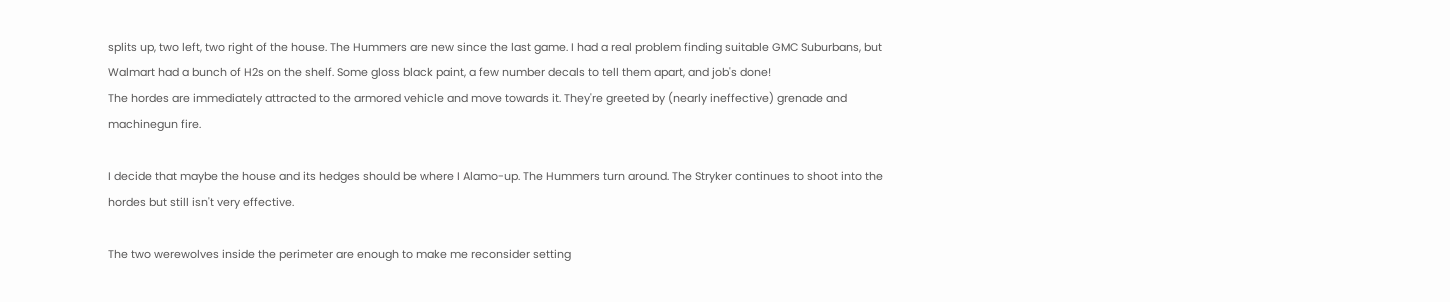splits up, two left, two right of the house. The Hummers are new since the last game. I had a real problem finding suitable GMC Suburbans, but Walmart had a bunch of H2s on the shelf. Some gloss black paint, a few number decals to tell them apart, and job's done!
The hordes are immediately attracted to the armored vehicle and move towards it. They're greeted by (nearly ineffective) grenade and machinegun fire.

I decide that maybe the house and its hedges should be where I Alamo-up. The Hummers turn around. The Stryker continues to shoot into the hordes but still isn't very effective.

The two werewolves inside the perimeter are enough to make me reconsider setting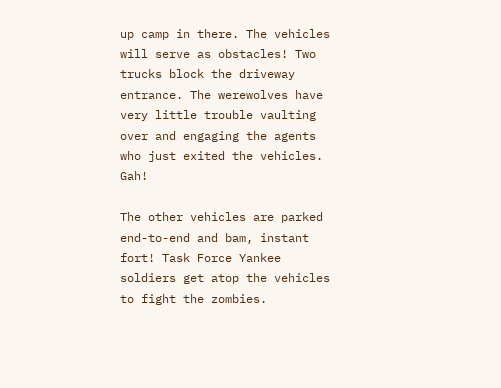up camp in there. The vehicles will serve as obstacles! Two trucks block the driveway entrance. The werewolves have very little trouble vaulting over and engaging the agents who just exited the vehicles. Gah!

The other vehicles are parked end-to-end and bam, instant fort! Task Force Yankee soldiers get atop the vehicles to fight the zombies.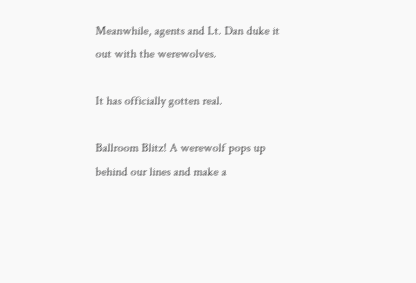Meanwhile, agents and Lt. Dan duke it out with the werewolves.

It has officially gotten real.

Ballroom Blitz! A werewolf pops up behind our lines and make a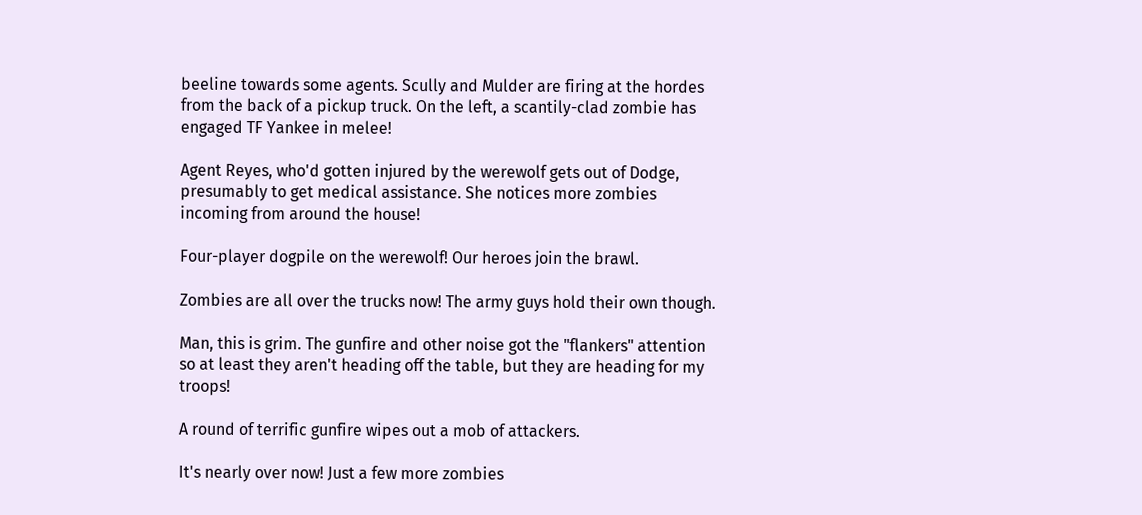beeline towards some agents. Scully and Mulder are firing at the hordes from the back of a pickup truck. On the left, a scantily-clad zombie has engaged TF Yankee in melee!

Agent Reyes, who'd gotten injured by the werewolf gets out of Dodge, presumably to get medical assistance. She notices more zombies incoming from around the house!

Four-player dogpile on the werewolf! Our heroes join the brawl.

Zombies are all over the trucks now! The army guys hold their own though.

Man, this is grim. The gunfire and other noise got the "flankers" attention so at least they aren't heading off the table, but they are heading for my troops!

A round of terrific gunfire wipes out a mob of attackers.

It's nearly over now! Just a few more zombies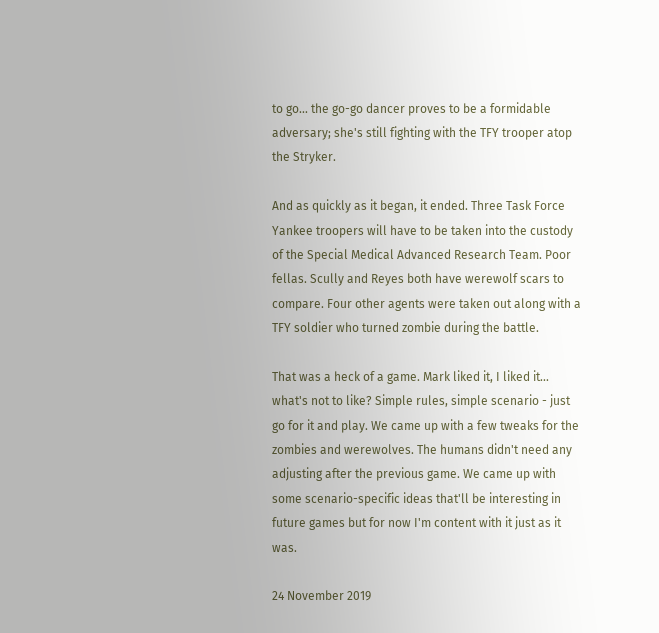to go... the go-go dancer proves to be a formidable adversary; she's still fighting with the TFY trooper atop the Stryker.

And as quickly as it began, it ended. Three Task Force Yankee troopers will have to be taken into the custody of the Special Medical Advanced Research Team. Poor fellas. Scully and Reyes both have werewolf scars to compare. Four other agents were taken out along with a TFY soldier who turned zombie during the battle.

That was a heck of a game. Mark liked it, I liked it... what's not to like? Simple rules, simple scenario - just go for it and play. We came up with a few tweaks for the zombies and werewolves. The humans didn't need any adjusting after the previous game. We came up with some scenario-specific ideas that'll be interesting in future games but for now I'm content with it just as it was.

24 November 2019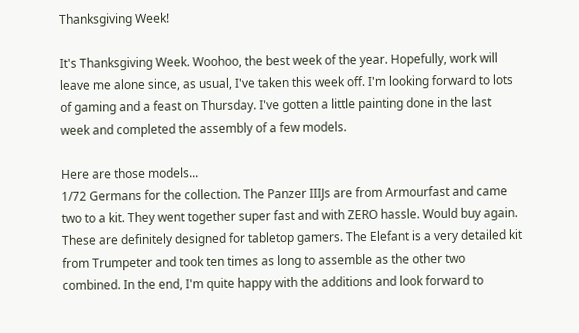Thanksgiving Week!

It's Thanksgiving Week. Woohoo, the best week of the year. Hopefully, work will leave me alone since, as usual, I've taken this week off. I'm looking forward to lots of gaming and a feast on Thursday. I've gotten a little painting done in the last week and completed the assembly of a few models.

Here are those models...
1/72 Germans for the collection. The Panzer IIIJs are from Armourfast and came two to a kit. They went together super fast and with ZERO hassle. Would buy again. These are definitely designed for tabletop gamers. The Elefant is a very detailed kit from Trumpeter and took ten times as long to assemble as the other two combined. In the end, I'm quite happy with the additions and look forward to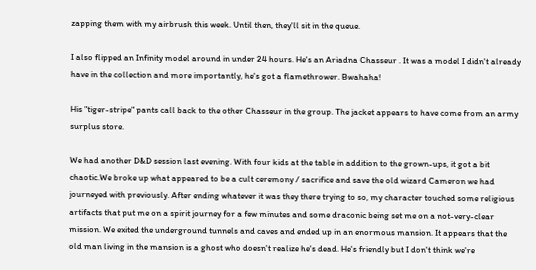zapping them with my airbrush this week. Until then, they'll sit in the queue.

I also flipped an Infinity model around in under 24 hours. He's an Ariadna Chasseur . It was a model I didn't already have in the collection and more importantly, he's got a flamethrower. Bwahaha!

His "tiger-stripe" pants call back to the other Chasseur in the group. The jacket appears to have come from an army surplus store.

We had another D&D session last evening. With four kids at the table in addition to the grown-ups, it got a bit chaotic.We broke up what appeared to be a cult ceremony / sacrifice and save the old wizard Cameron we had journeyed with previously. After ending whatever it was they there trying to so, my character touched some religious artifacts that put me on a spirit journey for a few minutes and some draconic being set me on a not-very-clear mission. We exited the underground tunnels and caves and ended up in an enormous mansion. It appears that the old man living in the mansion is a ghost who doesn't realize he's dead. He's friendly but I don't think we're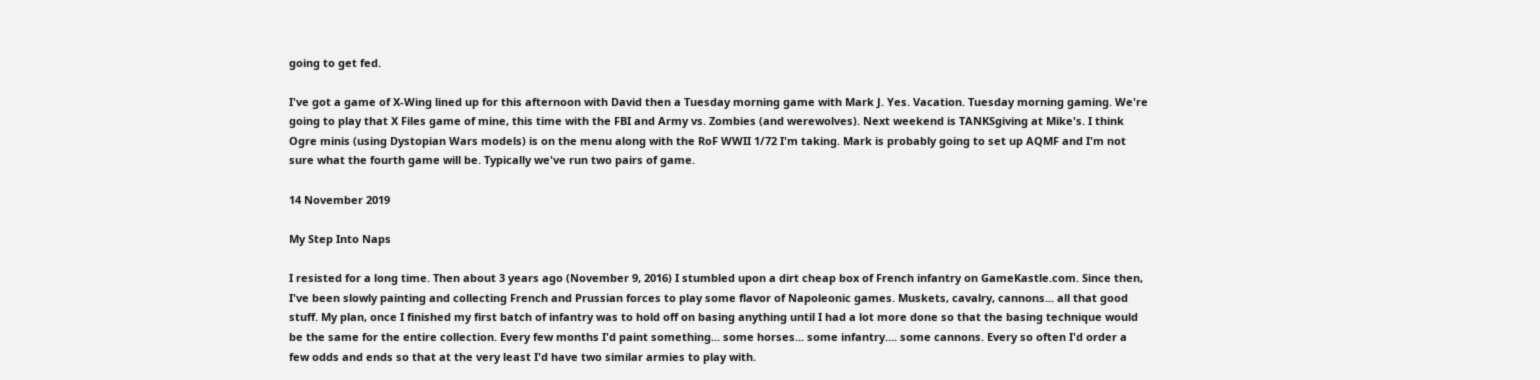going to get fed.

I've got a game of X-Wing lined up for this afternoon with David then a Tuesday morning game with Mark J. Yes. Vacation. Tuesday morning gaming. We're going to play that X Files game of mine, this time with the FBI and Army vs. Zombies (and werewolves). Next weekend is TANKSgiving at Mike's. I think Ogre minis (using Dystopian Wars models) is on the menu along with the RoF WWII 1/72 I'm taking. Mark is probably going to set up AQMF and I'm not sure what the fourth game will be. Typically we've run two pairs of game.

14 November 2019

My Step Into Naps

I resisted for a long time. Then about 3 years ago (November 9, 2016) I stumbled upon a dirt cheap box of French infantry on GameKastle.com. Since then, I've been slowly painting and collecting French and Prussian forces to play some flavor of Napoleonic games. Muskets, cavalry, cannons... all that good stuff. My plan, once I finished my first batch of infantry was to hold off on basing anything until I had a lot more done so that the basing technique would be the same for the entire collection. Every few months I'd paint something... some horses... some infantry.... some cannons. Every so often I'd order a few odds and ends so that at the very least I'd have two similar armies to play with.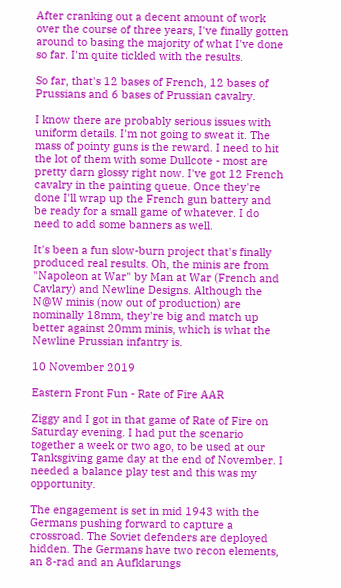After cranking out a decent amount of work over the course of three years, I've finally gotten around to basing the majority of what I've done so far. I'm quite tickled with the results.

So far, that's 12 bases of French, 12 bases of Prussians and 6 bases of Prussian cavalry.

I know there are probably serious issues with uniform details. I'm not going to sweat it. The mass of pointy guns is the reward. I need to hit the lot of them with some Dullcote - most are pretty darn glossy right now. I've got 12 French cavalry in the painting queue. Once they're done I'll wrap up the French gun battery and be ready for a small game of whatever. I do need to add some banners as well.

It's been a fun slow-burn project that's finally produced real results. Oh, the minis are from "Napoleon at War" by Man at War (French and Cavlary) and Newline Designs. Although the N@W minis (now out of production) are nominally 18mm, they're big and match up better against 20mm minis, which is what the Newline Prussian infantry is.

10 November 2019

Eastern Front Fun - Rate of Fire AAR

Ziggy and I got in that game of Rate of Fire on Saturday evening. I had put the scenario together a week or two ago, to be used at our Tanksgiving game day at the end of November. I needed a balance play test and this was my opportunity.

The engagement is set in mid 1943 with the Germans pushing forward to capture a crossroad. The Soviet defenders are deployed hidden. The Germans have two recon elements, an 8-rad and an Aufklarungs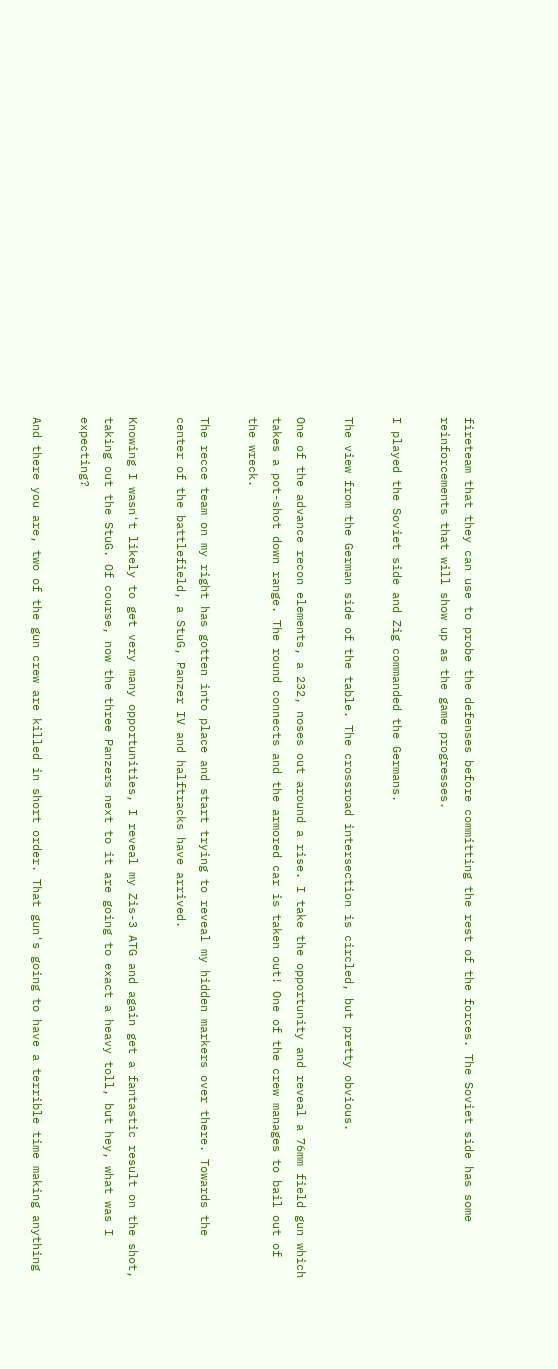fireteam that they can use to probe the defenses before committing the rest of the forces. The Soviet side has some reinforcements that will show up as the game progresses.

I played the Soviet side and Zig commanded the Germans.

The view from the German side of the table. The crossroad intersection is circled, but pretty obvious.

One of the advance recon elements, a 232, noses out around a rise. I take the opportunity and reveal a 76mm field gun which takes a pot-shot down range. The round connects and the armored car is taken out! One of the crew manages to bail out of the wreck.

The recce team on my right has gotten into place and start trying to reveal my hidden markers over there. Towards the center of the battlefield, a StuG, Panzer IV and halftracks have arrived.

Knowing I wasn't likely to get very many opportunities, I reveal my Zis-3 ATG and again get a fantastic result on the shot, taking out the StuG. Of course, now the three Panzers next to it are going to exact a heavy toll, but hey, what was I expecting?

And there you are, two of the gun crew are killed in short order. That gun's going to have a terrible time making anything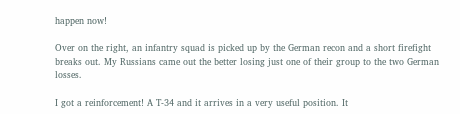happen now!

Over on the right, an infantry squad is picked up by the German recon and a short firefight breaks out. My Russians came out the better losing just one of their group to the two German losses.

I got a reinforcement! A T-34 and it arrives in a very useful position. It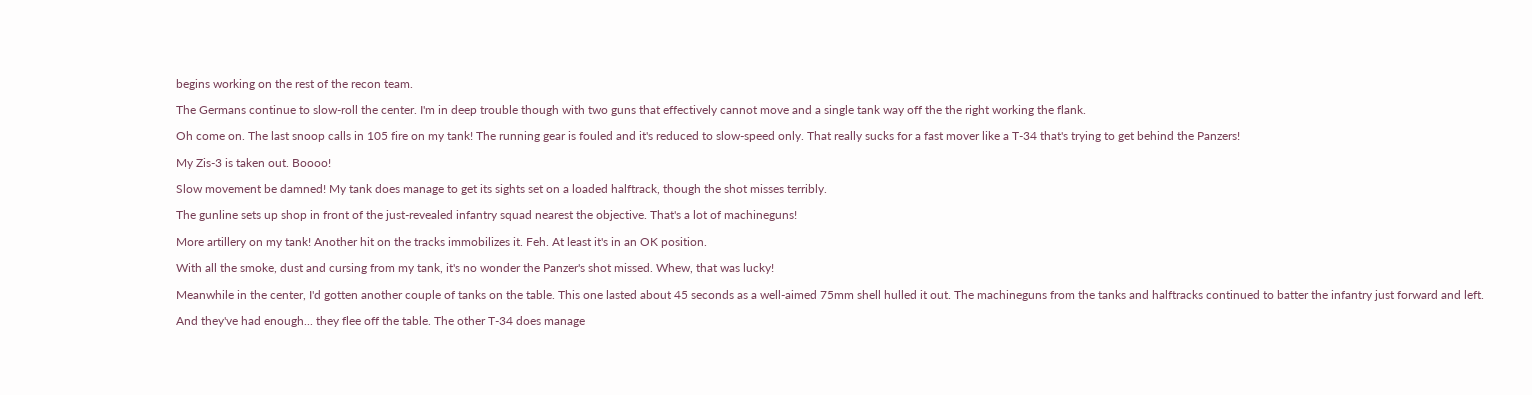begins working on the rest of the recon team.

The Germans continue to slow-roll the center. I'm in deep trouble though with two guns that effectively cannot move and a single tank way off the the right working the flank.

Oh come on. The last snoop calls in 105 fire on my tank! The running gear is fouled and it's reduced to slow-speed only. That really sucks for a fast mover like a T-34 that's trying to get behind the Panzers!

My Zis-3 is taken out. Boooo!

Slow movement be damned! My tank does manage to get its sights set on a loaded halftrack, though the shot misses terribly.

The gunline sets up shop in front of the just-revealed infantry squad nearest the objective. That's a lot of machineguns!

More artillery on my tank! Another hit on the tracks immobilizes it. Feh. At least it's in an OK position.

With all the smoke, dust and cursing from my tank, it's no wonder the Panzer's shot missed. Whew, that was lucky!

Meanwhile in the center, I'd gotten another couple of tanks on the table. This one lasted about 45 seconds as a well-aimed 75mm shell hulled it out. The machineguns from the tanks and halftracks continued to batter the infantry just forward and left.

And they've had enough... they flee off the table. The other T-34 does manage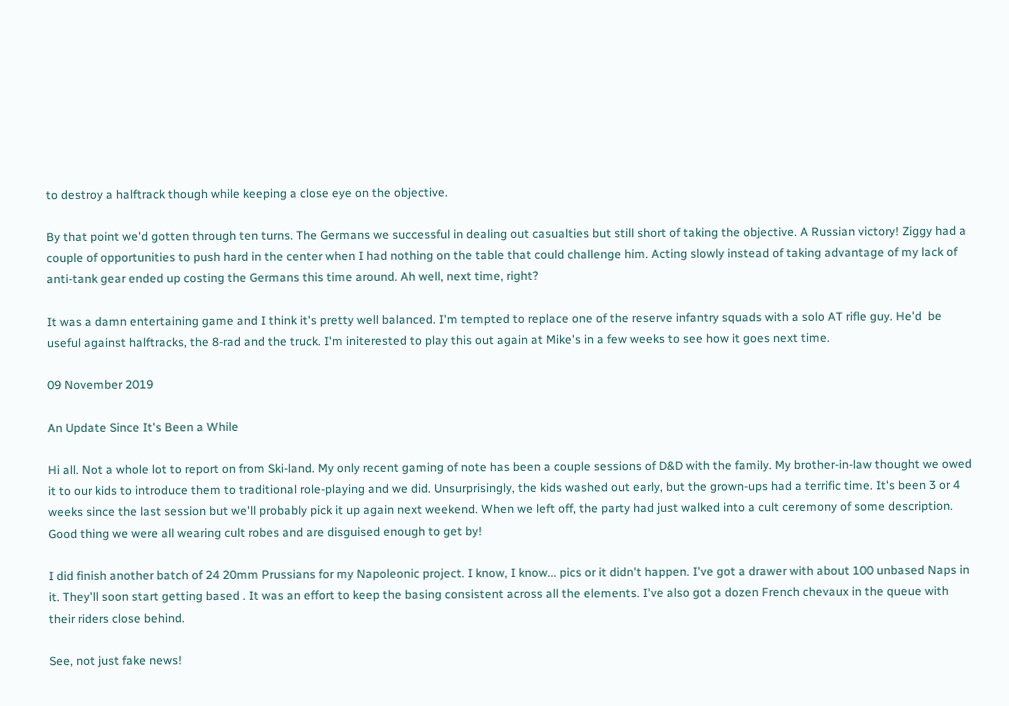to destroy a halftrack though while keeping a close eye on the objective.

By that point we'd gotten through ten turns. The Germans we successful in dealing out casualties but still short of taking the objective. A Russian victory! Ziggy had a couple of opportunities to push hard in the center when I had nothing on the table that could challenge him. Acting slowly instead of taking advantage of my lack of anti-tank gear ended up costing the Germans this time around. Ah well, next time, right?

It was a damn entertaining game and I think it's pretty well balanced. I'm tempted to replace one of the reserve infantry squads with a solo AT rifle guy. He'd  be useful against halftracks, the 8-rad and the truck. I'm initerested to play this out again at Mike's in a few weeks to see how it goes next time.

09 November 2019

An Update Since It's Been a While

Hi all. Not a whole lot to report on from Ski-land. My only recent gaming of note has been a couple sessions of D&D with the family. My brother-in-law thought we owed it to our kids to introduce them to traditional role-playing and we did. Unsurprisingly, the kids washed out early, but the grown-ups had a terrific time. It's been 3 or 4 weeks since the last session but we'll probably pick it up again next weekend. When we left off, the party had just walked into a cult ceremony of some description. Good thing we were all wearing cult robes and are disguised enough to get by!

I did finish another batch of 24 20mm Prussians for my Napoleonic project. I know, I know... pics or it didn't happen. I've got a drawer with about 100 unbased Naps in it. They'll soon start getting based . It was an effort to keep the basing consistent across all the elements. I've also got a dozen French chevaux in the queue with their riders close behind.

See, not just fake news!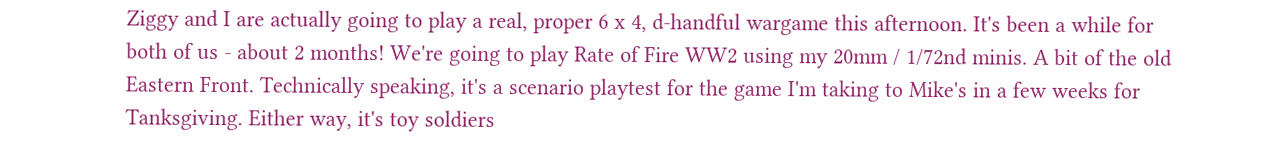Ziggy and I are actually going to play a real, proper 6 x 4, d-handful wargame this afternoon. It's been a while for both of us - about 2 months! We're going to play Rate of Fire WW2 using my 20mm / 1/72nd minis. A bit of the old Eastern Front. Technically speaking, it's a scenario playtest for the game I'm taking to Mike's in a few weeks for Tanksgiving. Either way, it's toy soldiers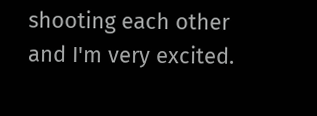shooting each other and I'm very excited.